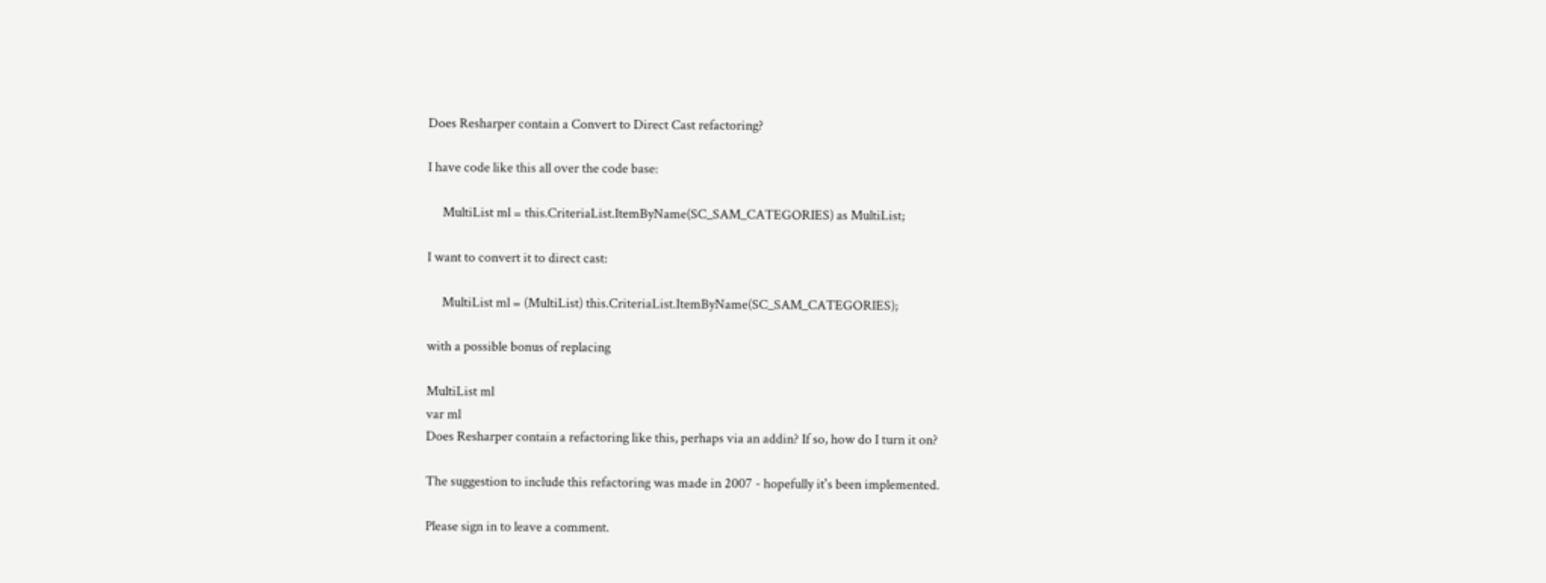Does Resharper contain a Convert to Direct Cast refactoring?

I have code like this all over the code base:

     MultiList ml = this.CriteriaList.ItemByName(SC_SAM_CATEGORIES) as MultiList;

I want to convert it to direct cast:

     MultiList ml = (MultiList) this.CriteriaList.ItemByName(SC_SAM_CATEGORIES);

with a possible bonus of replacing

MultiList ml
var ml
Does Resharper contain a refactoring like this, perhaps via an addin? If so, how do I turn it on?

The suggestion to include this refactoring was made in 2007 - hopefully it's been implemented.

Please sign in to leave a comment.